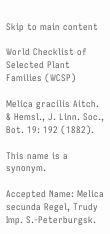Skip to main content

World Checklist of Selected Plant Families (WCSP)

Melica gracilis Aitch. & Hemsl., J. Linn. Soc., Bot. 19: 192 (1882).

This name is a synonym.

Accepted Name: Melica secunda Regel, Trudy Imp. S.-Peterburgsk.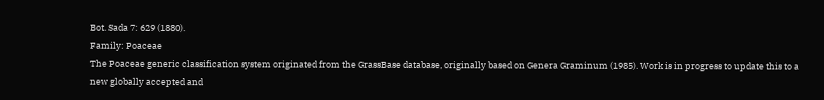Bot. Sada 7: 629 (1880).
Family: Poaceae
The Poaceae generic classification system originated from the GrassBase database, originally based on Genera Graminum (1985). Work is in progress to update this to a new globally accepted and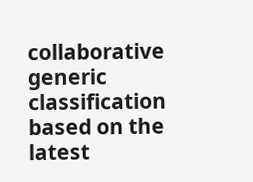collaborative generic classification based on the latest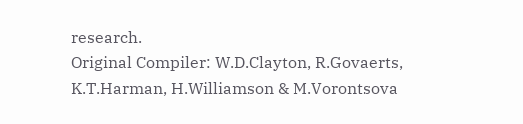research.
Original Compiler: W.D.Clayton, R.Govaerts, K.T.Harman, H.Williamson & M.Vorontsova